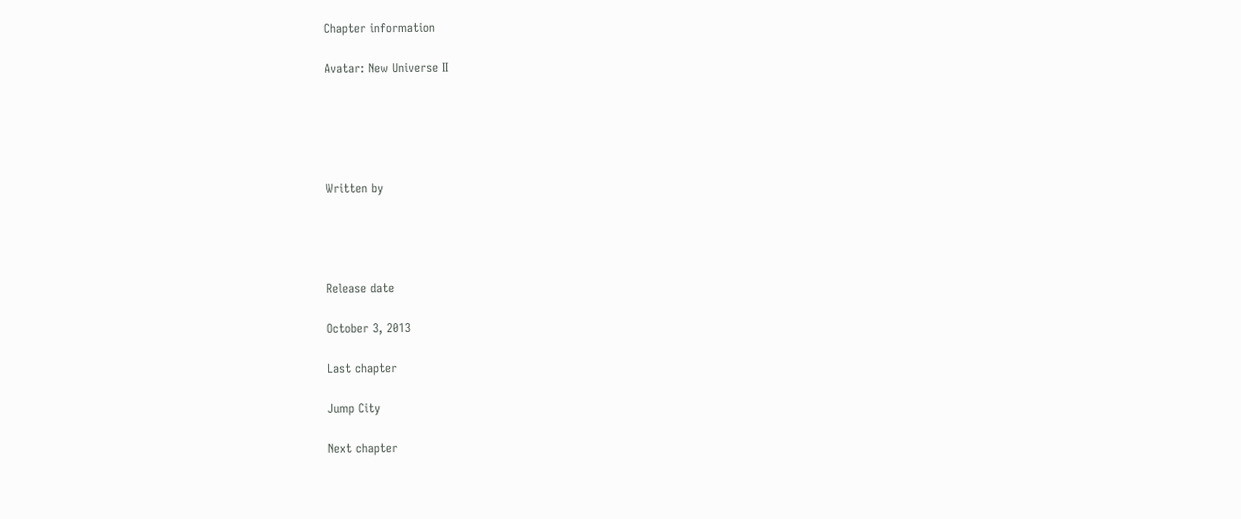Chapter information

Avatar: New Universe II





Written by




Release date

October 3, 2013

Last chapter

Jump City

Next chapter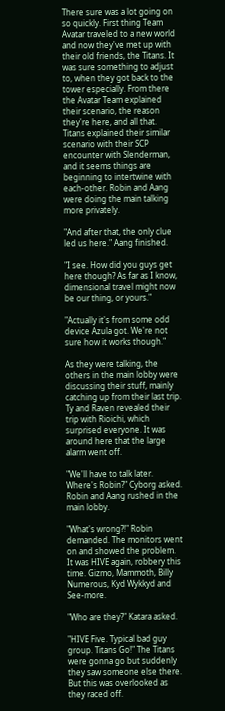There sure was a lot going on so quickly. First thing Team Avatar traveled to a new world and now they've met up with their old friends, the Titans. It was sure something to adjust to, when they got back to the tower especially. From there the Avatar Team explained their scenario, the reason they're here, and all that. Titans explained their similar scenario with their SCP encounter with Slenderman, and it seems things are beginning to intertwine with each-other. Robin and Aang were doing the main talking more privately.

"And after that, the only clue led us here." Aang finished.

"I see. How did you guys get here though? As far as I know, dimensional travel might now be our thing, or yours."

"Actually it's from some odd device Azula got. We're not sure how it works though."

As they were talking, the others in the main lobby were discussing their stuff, mainly catching up from their last trip. Ty and Raven revealed their trip with Rioichi, which surprised everyone. It was around here that the large alarm went off.

"We'll have to talk later. Where's Robin?" Cyborg asked. Robin and Aang rushed in the main lobby.

"What's wrong?!" Robin demanded. The monitors went on and showed the problem. It was HIVE again, robbery this time. Gizmo, Mammoth, Billy Numerous, Kyd Wykkyd and See-more.

"Who are they?" Katara asked.

"HIVE Five. Typical bad guy group. Titans Go!" The Titans were gonna go but suddenly they saw someone else there. But this was overlooked as they raced off.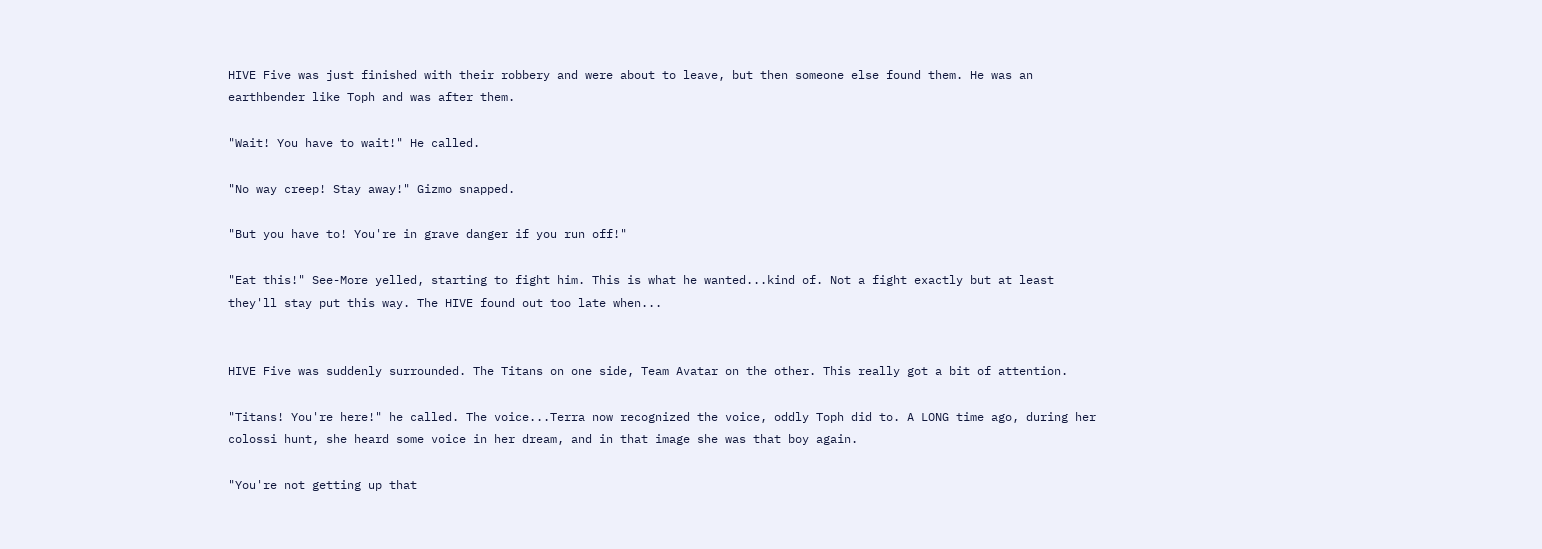HIVE Five was just finished with their robbery and were about to leave, but then someone else found them. He was an earthbender like Toph and was after them.

"Wait! You have to wait!" He called.

"No way creep! Stay away!" Gizmo snapped.

"But you have to! You're in grave danger if you run off!"

"Eat this!" See-More yelled, starting to fight him. This is what he wanted...kind of. Not a fight exactly but at least they'll stay put this way. The HIVE found out too late when...


HIVE Five was suddenly surrounded. The Titans on one side, Team Avatar on the other. This really got a bit of attention.

"Titans! You're here!" he called. The voice...Terra now recognized the voice, oddly Toph did to. A LONG time ago, during her colossi hunt, she heard some voice in her dream, and in that image she was that boy again.

"You're not getting up that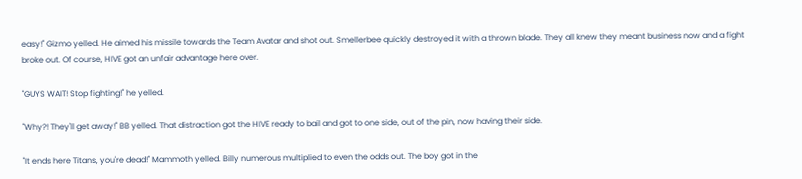easy!" Gizmo yelled. He aimed his missile towards the Team Avatar and shot out. Smellerbee quickly destroyed it with a thrown blade. They all knew they meant business now and a fight broke out. Of course, HIVE got an unfair advantage here over.

"GUYS WAIT! Stop fighting!" he yelled.

"Why?! They'll get away!" BB yelled. That distraction got the HIVE ready to bail and got to one side, out of the pin, now having their side.

"It ends here Titans, you're dead!" Mammoth yelled. Billy numerous multiplied to even the odds out. The boy got in the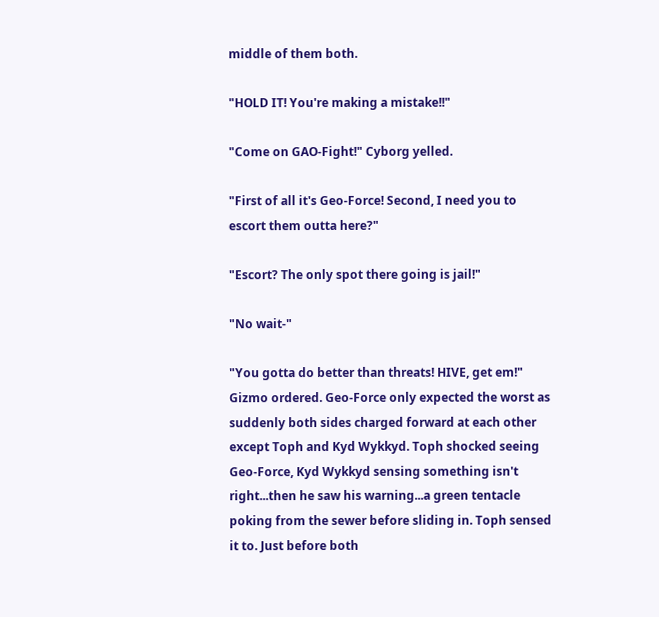middle of them both.

"HOLD IT! You're making a mistake!!"

"Come on GAO-Fight!" Cyborg yelled.

"First of all it's Geo-Force! Second, I need you to escort them outta here?"

"Escort? The only spot there going is jail!"

"No wait-"

"You gotta do better than threats! HIVE, get em!" Gizmo ordered. Geo-Force only expected the worst as suddenly both sides charged forward at each other except Toph and Kyd Wykkyd. Toph shocked seeing Geo-Force, Kyd Wykkyd sensing something isn't right...then he saw his warning...a green tentacle poking from the sewer before sliding in. Toph sensed it to. Just before both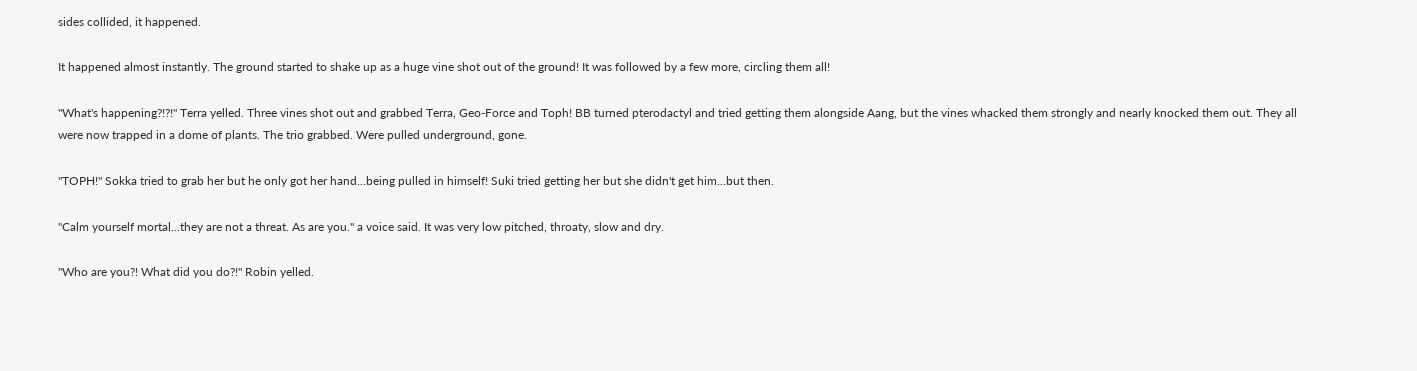sides collided, it happened.

It happened almost instantly. The ground started to shake up as a huge vine shot out of the ground! It was followed by a few more, circling them all!

"What's happening?!?!" Terra yelled. Three vines shot out and grabbed Terra, Geo-Force and Toph! BB turned pterodactyl and tried getting them alongside Aang, but the vines whacked them strongly and nearly knocked them out. They all were now trapped in a dome of plants. The trio grabbed. Were pulled underground, gone.

"TOPH!" Sokka tried to grab her but he only got her hand...being pulled in himself! Suki tried getting her but she didn't get him...but then.

"Calm yourself mortal...they are not a threat. As are you." a voice said. It was very low pitched, throaty, slow and dry.

"Who are you?! What did you do?!" Robin yelled.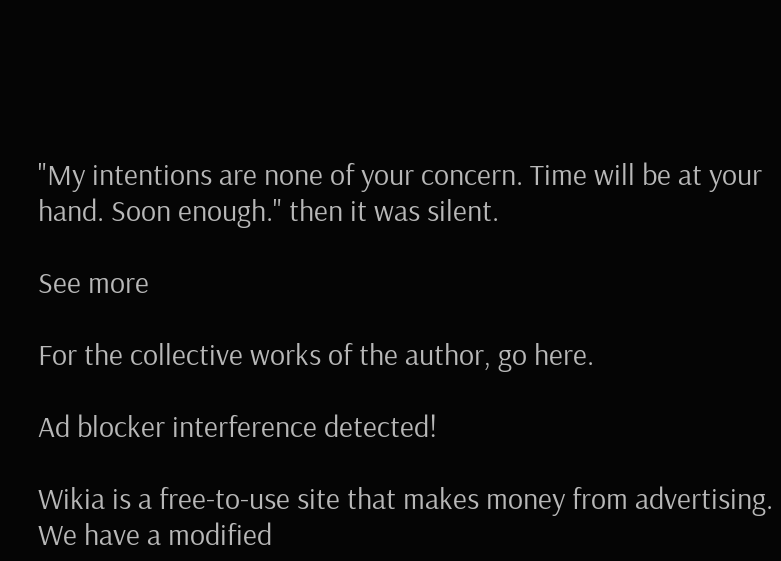"My intentions are none of your concern. Time will be at your hand. Soon enough." then it was silent.

See more

For the collective works of the author, go here.

Ad blocker interference detected!

Wikia is a free-to-use site that makes money from advertising. We have a modified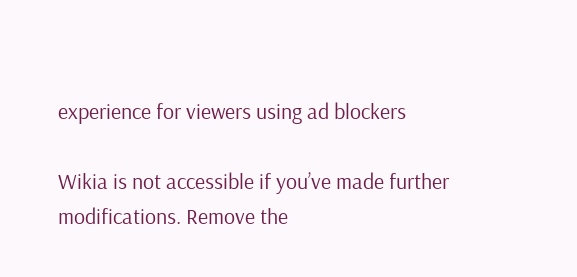experience for viewers using ad blockers

Wikia is not accessible if you’ve made further modifications. Remove the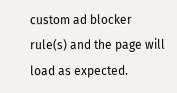custom ad blocker rule(s) and the page will load as expected.